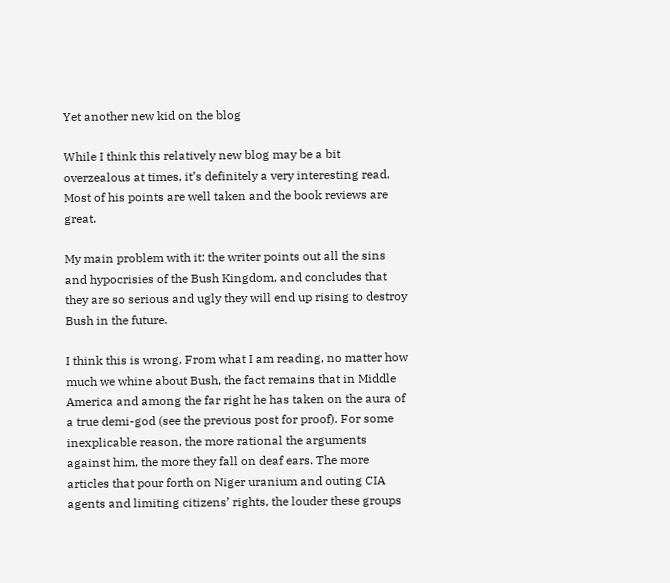Yet another new kid on the blog

While I think this relatively new blog may be a bit overzealous at times, it’s definitely a very interesting read. Most of his points are well taken and the book reviews are great.

My main problem with it: the writer points out all the sins and hypocrisies of the Bush Kingdom, and concludes that they are so serious and ugly they will end up rising to destroy Bush in the future.

I think this is wrong. From what I am reading, no matter how much we whine about Bush, the fact remains that in Middle America and among the far right he has taken on the aura of a true demi-god (see the previous post for proof). For some inexplicable reason, the more rational the arguments against him, the more they fall on deaf ears. The more articles that pour forth on Niger uranium and outing CIA agents and limiting citizens’ rights, the louder these groups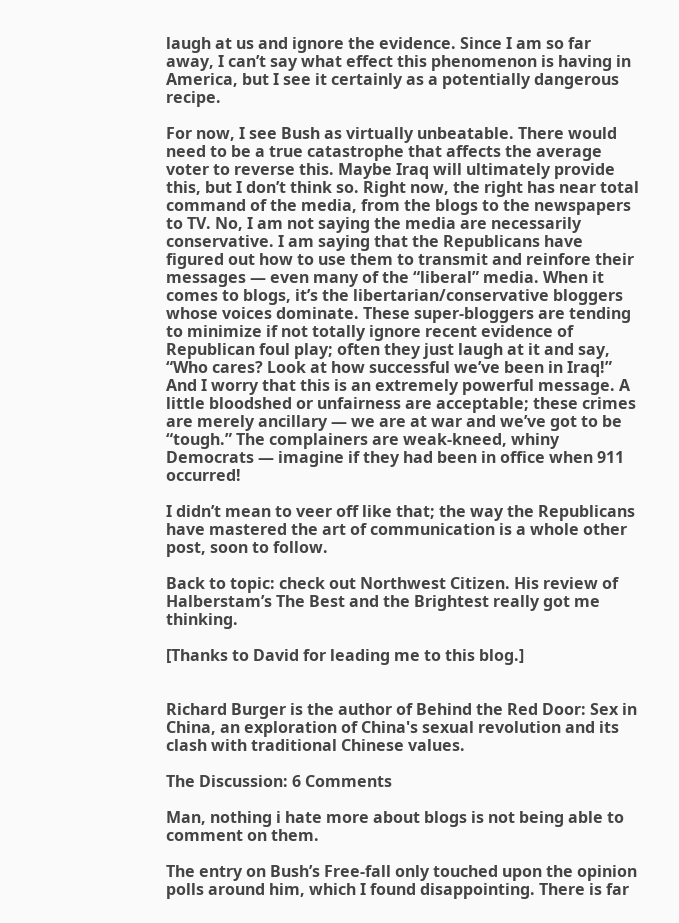laugh at us and ignore the evidence. Since I am so far away, I can’t say what effect this phenomenon is having in America, but I see it certainly as a potentially dangerous recipe.

For now, I see Bush as virtually unbeatable. There would need to be a true catastrophe that affects the average voter to reverse this. Maybe Iraq will ultimately provide this, but I don’t think so. Right now, the right has near total command of the media, from the blogs to the newspapers to TV. No, I am not saying the media are necessarily conservative. I am saying that the Republicans have figured out how to use them to transmit and reinfore their messages — even many of the “liberal” media. When it comes to blogs, it’s the libertarian/conservative bloggers whose voices dominate. These super-bloggers are tending to minimize if not totally ignore recent evidence of Republican foul play; often they just laugh at it and say, “Who cares? Look at how successful we’ve been in Iraq!” And I worry that this is an extremely powerful message. A little bloodshed or unfairness are acceptable; these crimes are merely ancillary — we are at war and we’ve got to be “tough.” The complainers are weak-kneed, whiny Democrats — imagine if they had been in office when 911 occurred!

I didn’t mean to veer off like that; the way the Republicans have mastered the art of communication is a whole other post, soon to follow.

Back to topic: check out Northwest Citizen. His review of Halberstam’s The Best and the Brightest really got me thinking.

[Thanks to David for leading me to this blog.]


Richard Burger is the author of Behind the Red Door: Sex in China, an exploration of China's sexual revolution and its clash with traditional Chinese values.

The Discussion: 6 Comments

Man, nothing i hate more about blogs is not being able to comment on them.

The entry on Bush’s Free-fall only touched upon the opinion polls around him, which I found disappointing. There is far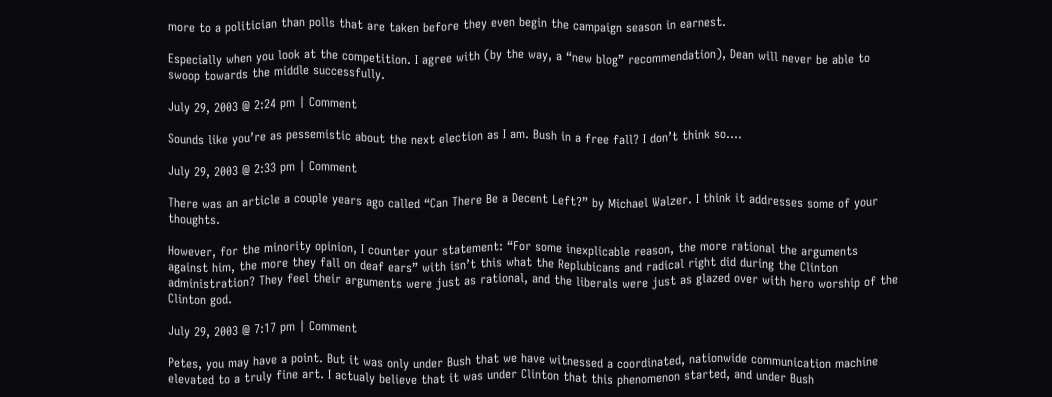more to a politician than polls that are taken before they even begin the campaign season in earnest.

Especially when you look at the competition. I agree with (by the way, a “new blog” recommendation), Dean will never be able to swoop towards the middle successfully.

July 29, 2003 @ 2:24 pm | Comment

Sounds like you’re as pessemistic about the next election as I am. Bush in a free fall? I don’t think so….

July 29, 2003 @ 2:33 pm | Comment

There was an article a couple years ago called “Can There Be a Decent Left?” by Michael Walzer. I think it addresses some of your thoughts.

However, for the minority opinion, I counter your statement: “For some inexplicable reason, the more rational the arguments against him, the more they fall on deaf ears” with isn’t this what the Replubicans and radical right did during the Clinton administration? They feel their arguments were just as rational, and the liberals were just as glazed over with hero worship of the Clinton god.

July 29, 2003 @ 7:17 pm | Comment

Petes, you may have a point. But it was only under Bush that we have witnessed a coordinated, nationwide communication machine elevated to a truly fine art. I actualy believe that it was under Clinton that this phenomenon started, and under Bush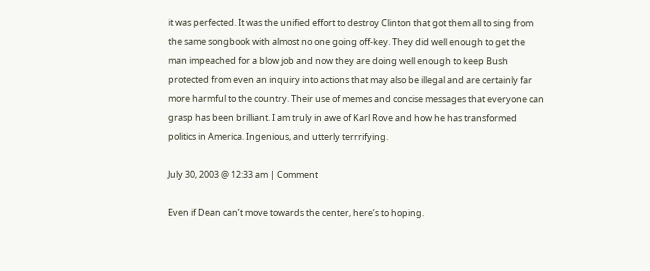it was perfected. It was the unified effort to destroy Clinton that got them all to sing from the same songbook with almost no one going off-key. They did well enough to get the man impeached for a blow job and now they are doing well enough to keep Bush protected from even an inquiry into actions that may also be illegal and are certainly far more harmful to the country. Their use of memes and concise messages that everyone can grasp has been brilliant. I am truly in awe of Karl Rove and how he has transformed politics in America. Ingenious, and utterly terrrifying.

July 30, 2003 @ 12:33 am | Comment

Even if Dean can’t move towards the center, here’s to hoping.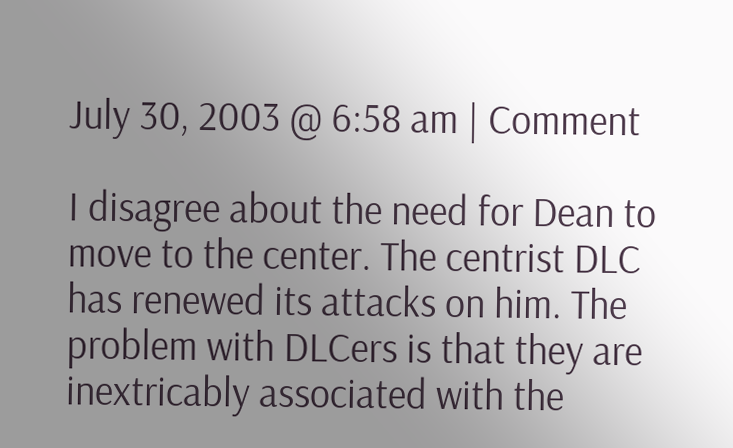July 30, 2003 @ 6:58 am | Comment

I disagree about the need for Dean to move to the center. The centrist DLC has renewed its attacks on him. The problem with DLCers is that they are inextricably associated with the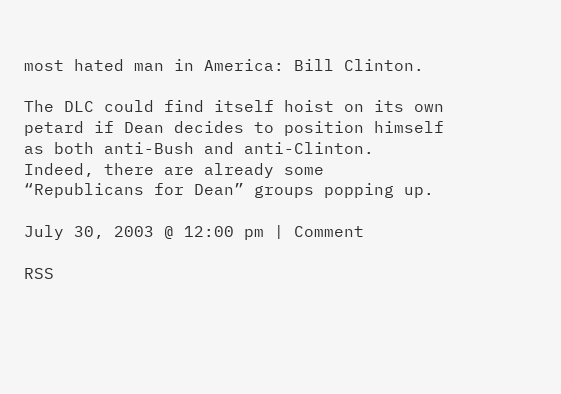most hated man in America: Bill Clinton.

The DLC could find itself hoist on its own petard if Dean decides to position himself as both anti-Bush and anti-Clinton. Indeed, there are already some “Republicans for Dean” groups popping up.

July 30, 2003 @ 12:00 pm | Comment

RSS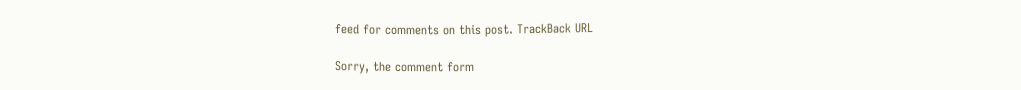feed for comments on this post. TrackBack URL

Sorry, the comment form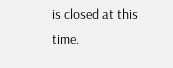is closed at this time.